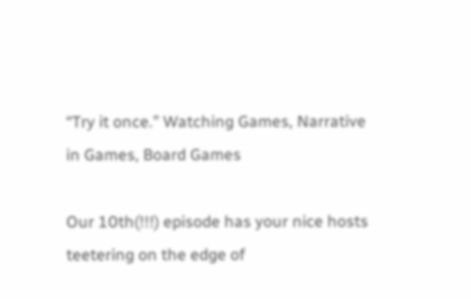“Try it once.” Watching Games, Narrative in Games, Board Games

Our 10th(!!!) episode has your nice hosts teetering on the edge of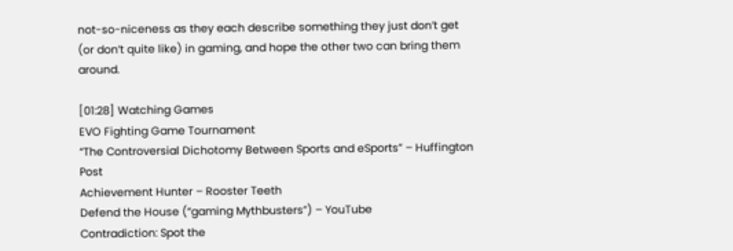not-so-niceness as they each describe something they just don’t get (or don’t quite like) in gaming, and hope the other two can bring them around.

[01:28] Watching Games
EVO Fighting Game Tournament
“The Controversial Dichotomy Between Sports and eSports” – Huffington Post
Achievement Hunter – Rooster Teeth
Defend the House (“gaming Mythbusters”) – YouTube
Contradiction: Spot the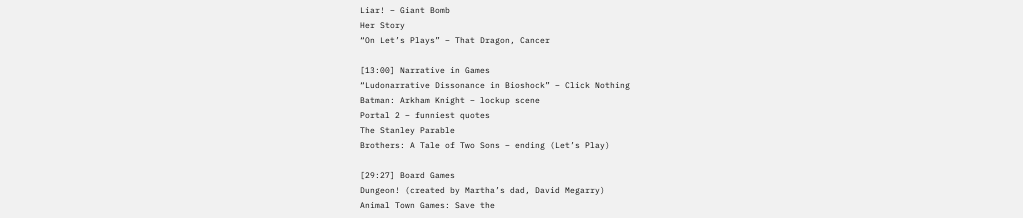Liar! – Giant Bomb
Her Story
“On Let’s Plays” – That Dragon, Cancer

[13:00] Narrative in Games
“Ludonarrative Dissonance in Bioshock” – Click Nothing
Batman: Arkham Knight – lockup scene
Portal 2 – funniest quotes
The Stanley Parable
Brothers: A Tale of Two Sons – ending (Let’s Play)

[29:27] Board Games
Dungeon! (created by Martha’s dad, David Megarry)
Animal Town Games: Save the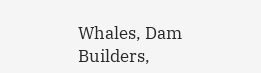Whales, Dam Builders,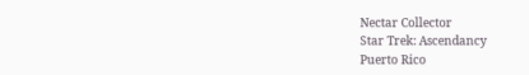Nectar Collector
Star Trek: Ascendancy
Puerto Rico